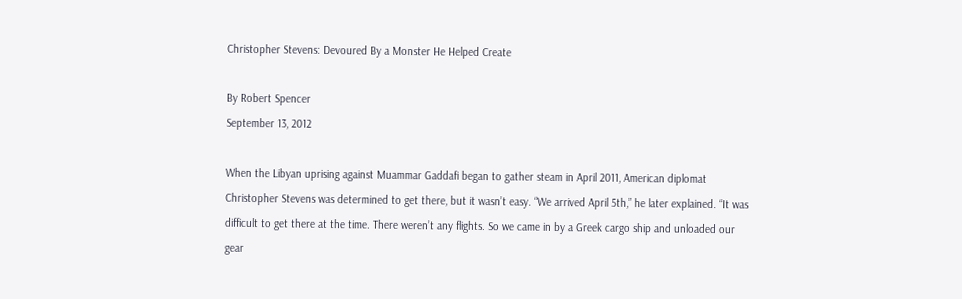Christopher Stevens: Devoured By a Monster He Helped Create

By Robert Spencer
September 13, 2012

When the Libyan uprising against Muammar Gaddafi began to gather steam in April 2011, American diplomat Christopher Stevens was determined to get there, but it wasn’t easy. “We arrived April 5th,” he later explained. “It was difficult to get there at the time. There weren’t any flights. So we came in by a Greek cargo ship and unloaded our gear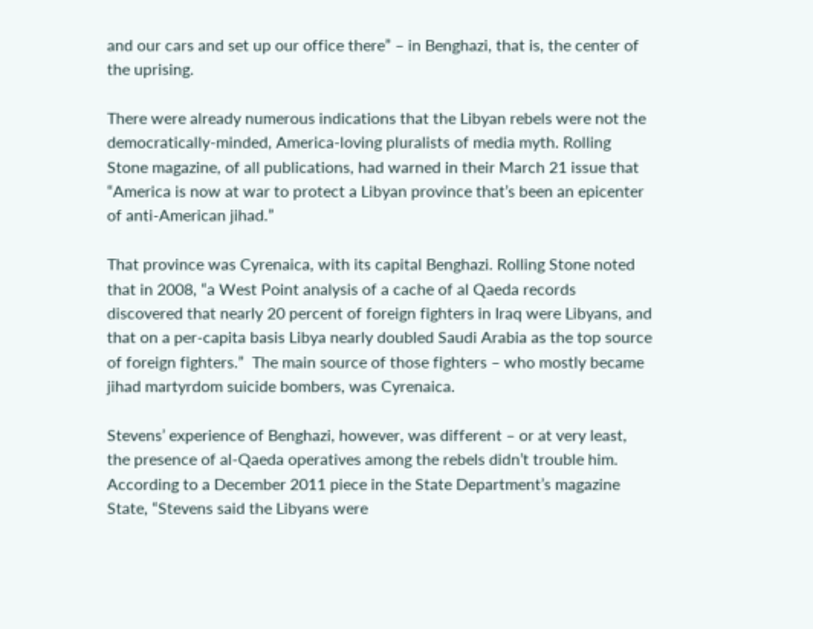and our cars and set up our office there” – in Benghazi, that is, the center of the uprising.

There were already numerous indications that the Libyan rebels were not the democratically-minded, America-loving pluralists of media myth. Rolling Stone magazine, of all publications, had warned in their March 21 issue that “America is now at war to protect a Libyan province that’s been an epicenter of anti-American jihad.”

That province was Cyrenaica, with its capital Benghazi. Rolling Stone noted that in 2008, “a West Point analysis of a cache of al Qaeda records discovered that nearly 20 percent of foreign fighters in Iraq were Libyans, and that on a per-capita basis Libya nearly doubled Saudi Arabia as the top source of foreign fighters.”  The main source of those fighters – who mostly became jihad martyrdom suicide bombers, was Cyrenaica.

Stevens’ experience of Benghazi, however, was different – or at very least, the presence of al-Qaeda operatives among the rebels didn’t trouble him. According to a December 2011 piece in the State Department’s magazine State, “Stevens said the Libyans were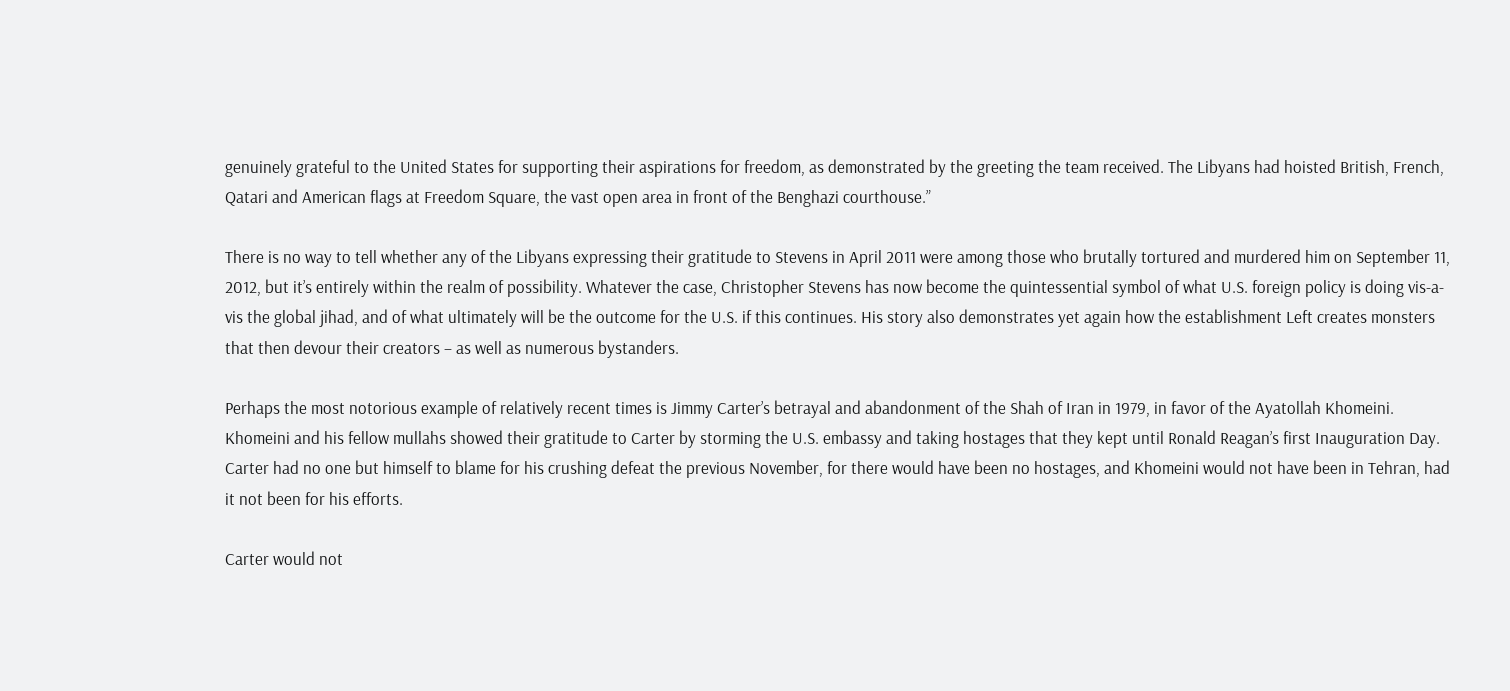genuinely grateful to the United States for supporting their aspirations for freedom, as demonstrated by the greeting the team received. The Libyans had hoisted British, French, Qatari and American flags at Freedom Square, the vast open area in front of the Benghazi courthouse.”

There is no way to tell whether any of the Libyans expressing their gratitude to Stevens in April 2011 were among those who brutally tortured and murdered him on September 11, 2012, but it’s entirely within the realm of possibility. Whatever the case, Christopher Stevens has now become the quintessential symbol of what U.S. foreign policy is doing vis-a-vis the global jihad, and of what ultimately will be the outcome for the U.S. if this continues. His story also demonstrates yet again how the establishment Left creates monsters that then devour their creators – as well as numerous bystanders.

Perhaps the most notorious example of relatively recent times is Jimmy Carter’s betrayal and abandonment of the Shah of Iran in 1979, in favor of the Ayatollah Khomeini. Khomeini and his fellow mullahs showed their gratitude to Carter by storming the U.S. embassy and taking hostages that they kept until Ronald Reagan’s first Inauguration Day. Carter had no one but himself to blame for his crushing defeat the previous November, for there would have been no hostages, and Khomeini would not have been in Tehran, had it not been for his efforts.

Carter would not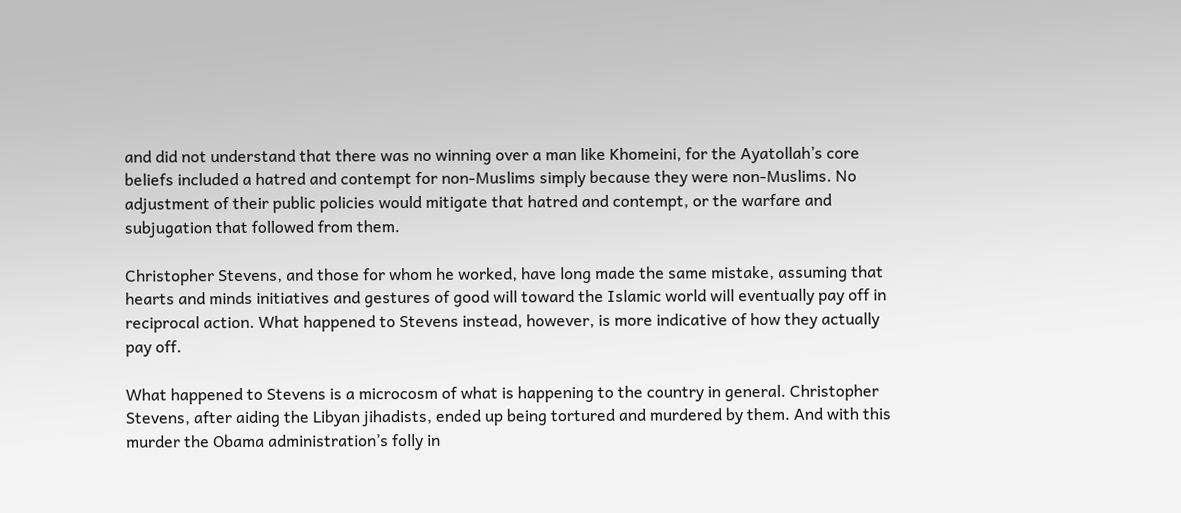and did not understand that there was no winning over a man like Khomeini, for the Ayatollah’s core beliefs included a hatred and contempt for non-Muslims simply because they were non-Muslims. No adjustment of their public policies would mitigate that hatred and contempt, or the warfare and subjugation that followed from them.

Christopher Stevens, and those for whom he worked, have long made the same mistake, assuming that hearts and minds initiatives and gestures of good will toward the Islamic world will eventually pay off in reciprocal action. What happened to Stevens instead, however, is more indicative of how they actually pay off.

What happened to Stevens is a microcosm of what is happening to the country in general. Christopher Stevens, after aiding the Libyan jihadists, ended up being tortured and murdered by them. And with this murder the Obama administration’s folly in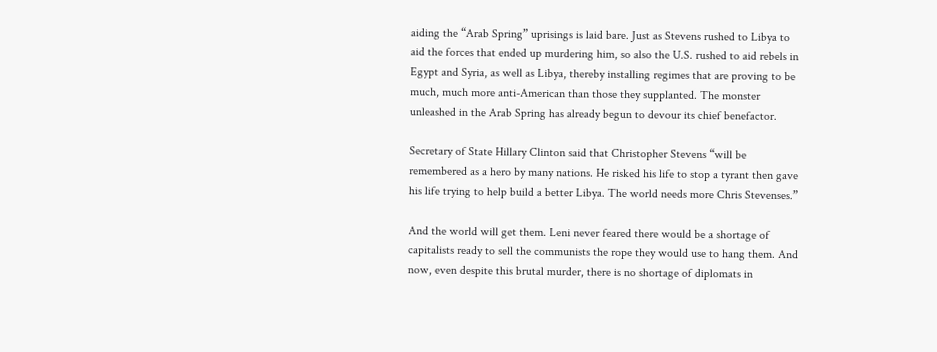aiding the “Arab Spring” uprisings is laid bare. Just as Stevens rushed to Libya to aid the forces that ended up murdering him, so also the U.S. rushed to aid rebels in Egypt and Syria, as well as Libya, thereby installing regimes that are proving to be much, much more anti-American than those they supplanted. The monster unleashed in the Arab Spring has already begun to devour its chief benefactor.

Secretary of State Hillary Clinton said that Christopher Stevens “will be remembered as a hero by many nations. He risked his life to stop a tyrant then gave his life trying to help build a better Libya. The world needs more Chris Stevenses.”

And the world will get them. Leni never feared there would be a shortage of capitalists ready to sell the communists the rope they would use to hang them. And now, even despite this brutal murder, there is no shortage of diplomats in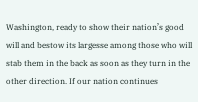Washington, ready to show their nation’s good will and bestow its largesse among those who will stab them in the back as soon as they turn in the other direction. If our nation continues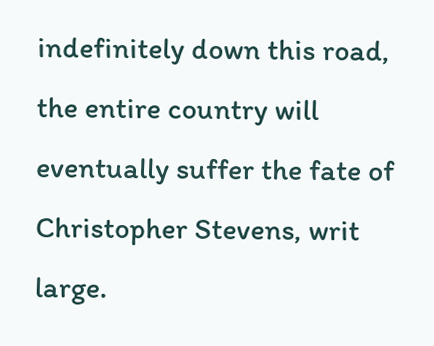indefinitely down this road, the entire country will eventually suffer the fate of Christopher Stevens, writ large.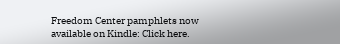Freedom Center pamphlets now available on Kindle: Click here.